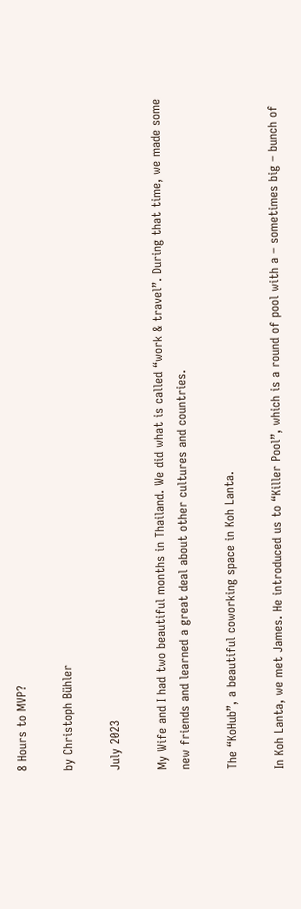8 Hours to MVP?

by Christoph Bühler

July 2023

My Wife and I had two beautiful months in Thailand. We did what is called “work & travel”. During that time, we made some new friends and learned a great deal about other cultures and countries.

The “KoHub”, a beautiful coworking space in Koh Lanta.

In Koh Lanta, we met James. He introduced us to “Killer Pool”, which is a round of pool with a – sometimes big – bunch of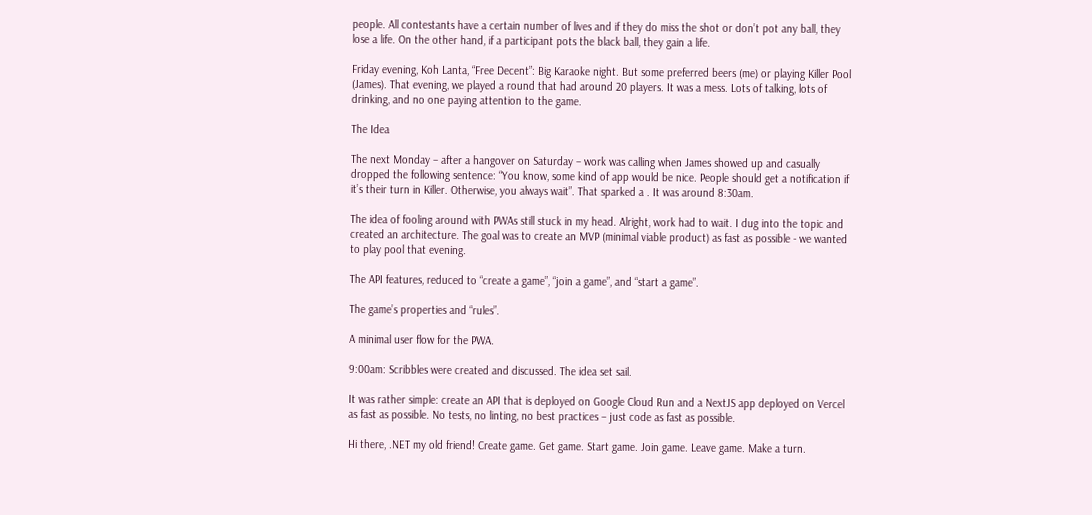people. All contestants have a certain number of lives and if they do miss the shot or don’t pot any ball, they lose a life. On the other hand, if a participant pots the black ball, they gain a life.

Friday evening, Koh Lanta, “Free Decent”: Big Karaoke night. But some preferred beers (me) or playing Killer Pool (James). That evening, we played a round that had around 20 players. It was a mess. Lots of talking, lots of drinking, and no one paying attention to the game.

The Idea

The next Monday – after a hangover on Saturday – work was calling when James showed up and casually dropped the following sentence: “You know, some kind of app would be nice. People should get a notification if it’s their turn in Killer. Otherwise, you always wait”. That sparked a . It was around 8:30am.

The idea of fooling around with PWAs still stuck in my head. Alright, work had to wait. I dug into the topic and created an architecture. The goal was to create an MVP (minimal viable product) as fast as possible - we wanted to play pool that evening.

The API features, reduced to “create a game”, “join a game”, and “start a game”.

The game’s properties and “rules”.

A minimal user flow for the PWA.

9:00am: Scribbles were created and discussed. The idea set sail.

It was rather simple: create an API that is deployed on Google Cloud Run and a NextJS app deployed on Vercel as fast as possible. No tests, no linting, no best practices – just code as fast as possible.

Hi there, .NET my old friend! Create game. Get game. Start game. Join game. Leave game. Make a turn.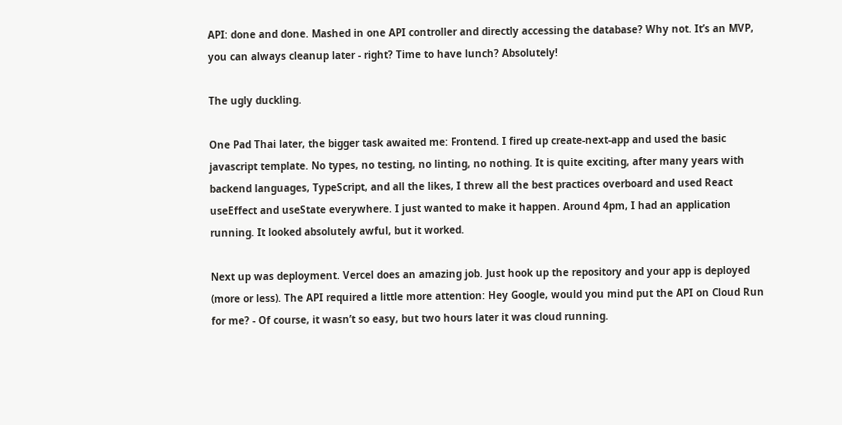API: done and done. Mashed in one API controller and directly accessing the database? Why not. It’s an MVP, you can always cleanup later - right? Time to have lunch? Absolutely!

The ugly duckling.

One Pad Thai later, the bigger task awaited me: Frontend. I fired up create-next-app and used the basic javascript template. No types, no testing, no linting, no nothing. It is quite exciting, after many years with backend languages, TypeScript, and all the likes, I threw all the best practices overboard and used React useEffect and useState everywhere. I just wanted to make it happen. Around 4pm, I had an application running. It looked absolutely awful, but it worked.

Next up was deployment. Vercel does an amazing job. Just hook up the repository and your app is deployed (more or less). The API required a little more attention: Hey Google, would you mind put the API on Cloud Run for me? - Of course, it wasn’t so easy, but two hours later it was cloud running.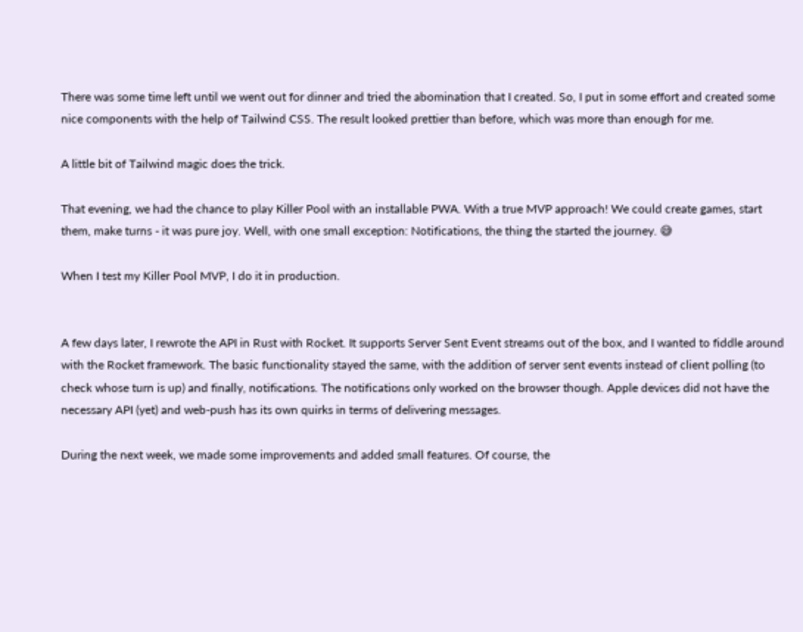There was some time left until we went out for dinner and tried the abomination that I created. So, I put in some effort and created some nice components with the help of Tailwind CSS. The result looked prettier than before, which was more than enough for me.

A little bit of Tailwind magic does the trick.

That evening, we had the chance to play Killer Pool with an installable PWA. With a true MVP approach! We could create games, start them, make turns - it was pure joy. Well, with one small exception: Notifications, the thing the started the journey. 😅

When I test my Killer Pool MVP, I do it in production.


A few days later, I rewrote the API in Rust with Rocket. It supports Server Sent Event streams out of the box, and I wanted to fiddle around with the Rocket framework. The basic functionality stayed the same, with the addition of server sent events instead of client polling (to check whose turn is up) and finally, notifications. The notifications only worked on the browser though. Apple devices did not have the necessary API (yet) and web-push has its own quirks in terms of delivering messages.

During the next week, we made some improvements and added small features. Of course, the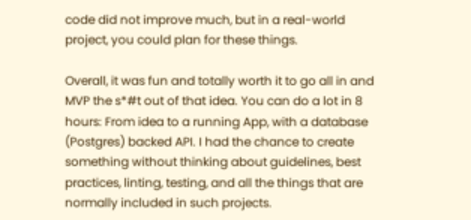code did not improve much, but in a real-world project, you could plan for these things.

Overall, it was fun and totally worth it to go all in and MVP the s*#t out of that idea. You can do a lot in 8 hours: From idea to a running App, with a database (Postgres) backed API. I had the chance to create something without thinking about guidelines, best practices, linting, testing, and all the things that are normally included in such projects.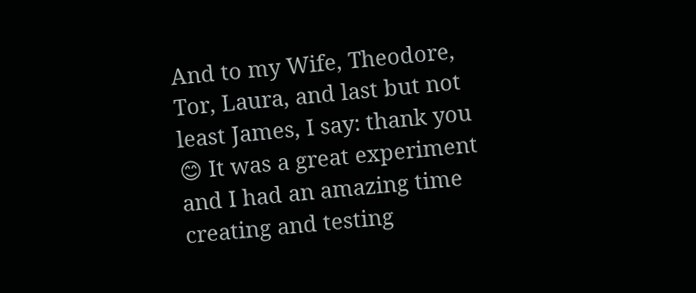And to my Wife, Theodore, Tor, Laura, and last but not least James, I say: thank you 😊 It was a great experiment and I had an amazing time creating and testing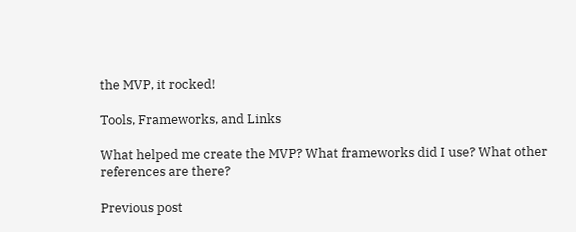the MVP, it rocked!

Tools, Frameworks, and Links

What helped me create the MVP? What frameworks did I use? What other references are there?

Previous post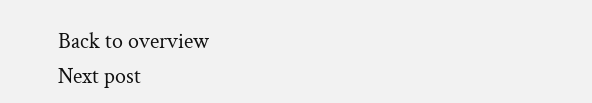Back to overview
Next post